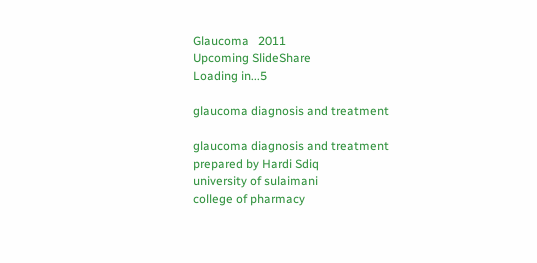Glaucoma   2011
Upcoming SlideShare
Loading in...5

glaucoma diagnosis and treatment

glaucoma diagnosis and treatment
prepared by Hardi Sdiq
university of sulaimani
college of pharmacy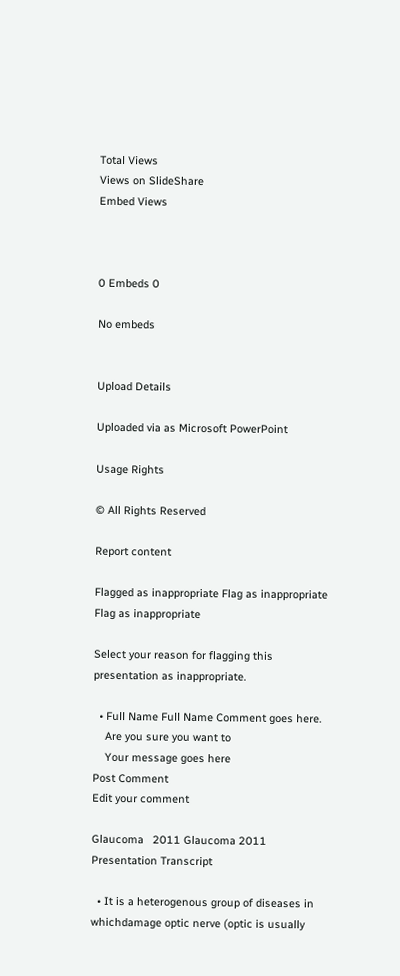Total Views
Views on SlideShare
Embed Views



0 Embeds 0

No embeds


Upload Details

Uploaded via as Microsoft PowerPoint

Usage Rights

© All Rights Reserved

Report content

Flagged as inappropriate Flag as inappropriate
Flag as inappropriate

Select your reason for flagging this presentation as inappropriate.

  • Full Name Full Name Comment goes here.
    Are you sure you want to
    Your message goes here
Post Comment
Edit your comment

Glaucoma   2011 Glaucoma 2011 Presentation Transcript

  • It is a heterogenous group of diseases in whichdamage optic nerve (optic is usually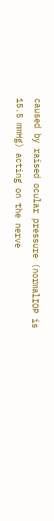caused by raised ocular pressure (normalIOP is 15.5 mmHg) acting on the nerve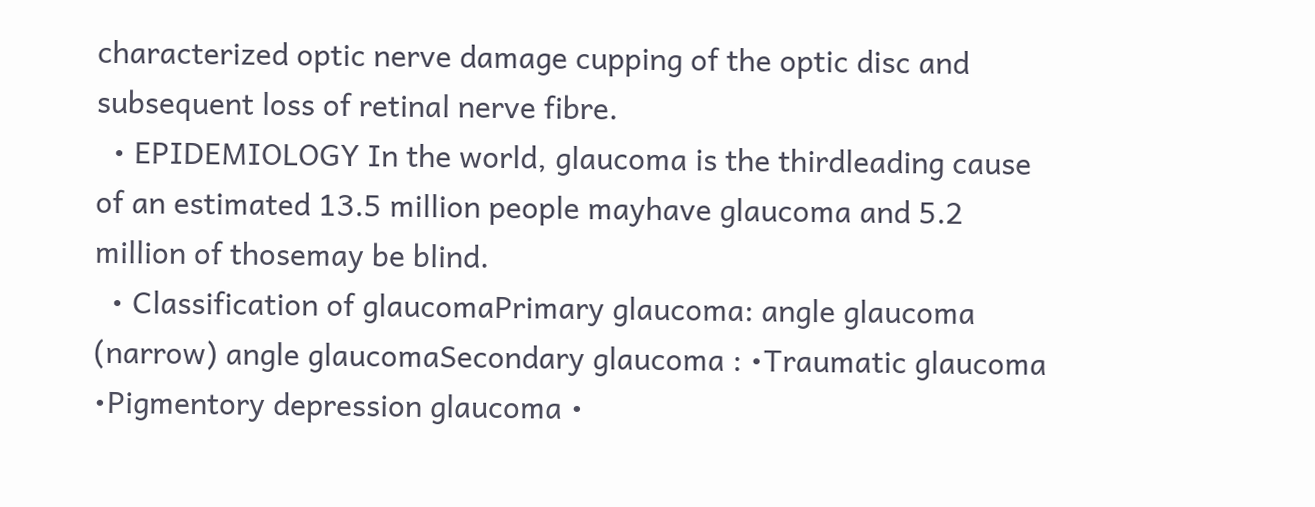characterized optic nerve damage cupping of the optic disc and subsequent loss of retinal nerve fibre.
  • EPIDEMIOLOGY In the world, glaucoma is the thirdleading cause of an estimated 13.5 million people mayhave glaucoma and 5.2 million of thosemay be blind.
  • Classification of glaucomaPrimary glaucoma: angle glaucoma (narrow) angle glaucomaSecondary glaucoma : •Traumatic glaucoma •Pigmentory depression glaucoma •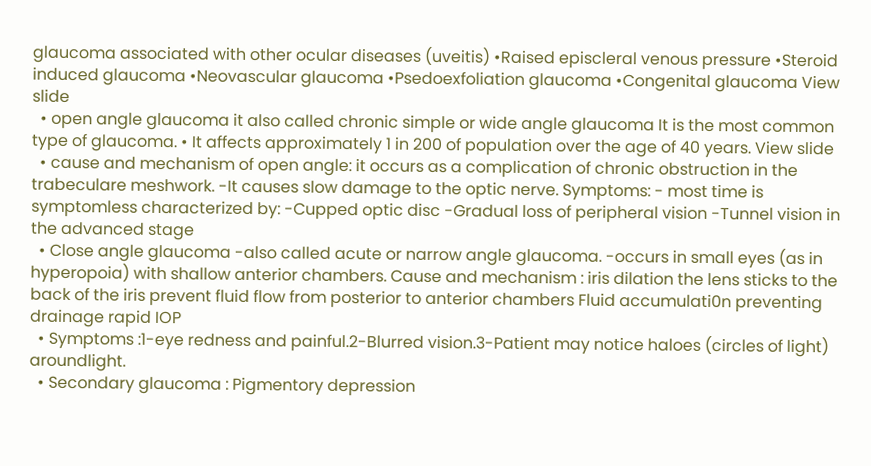glaucoma associated with other ocular diseases (uveitis) •Raised episcleral venous pressure •Steroid induced glaucoma •Neovascular glaucoma •Psedoexfoliation glaucoma •Congenital glaucoma View slide
  • open angle glaucoma it also called chronic simple or wide angle glaucoma It is the most common type of glaucoma. • It affects approximately 1 in 200 of population over the age of 40 years. View slide
  • cause and mechanism of open angle: it occurs as a complication of chronic obstruction in the trabeculare meshwork. -It causes slow damage to the optic nerve. Symptoms: - most time is symptomless characterized by: -Cupped optic disc -Gradual loss of peripheral vision -Tunnel vision in the advanced stage
  • Close angle glaucoma -also called acute or narrow angle glaucoma. -occurs in small eyes (as in hyperopoia) with shallow anterior chambers. Cause and mechanism : iris dilation the lens sticks to the back of the iris prevent fluid flow from posterior to anterior chambers Fluid accumulati0n preventing drainage rapid IOP
  • Symptoms :1-eye redness and painful.2-Blurred vision.3-Patient may notice haloes (circles of light) aroundlight.
  • Secondary glaucoma : Pigmentory depression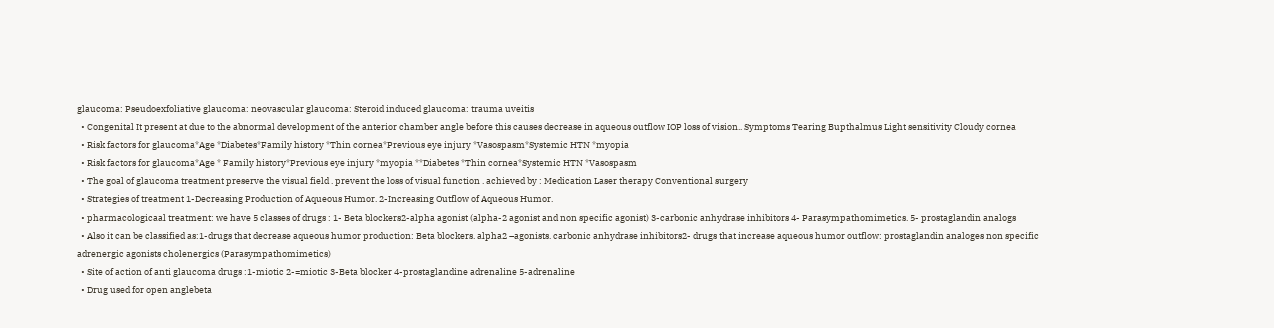glaucoma: Pseudoexfoliative glaucoma: neovascular glaucoma: Steroid induced glaucoma: trauma uveitis
  • Congenital It present at due to the abnormal development of the anterior chamber angle before this causes decrease in aqueous outflow IOP loss of vision.. Symptoms Tearing Bupthalmus Light sensitivity Cloudy cornea
  • Risk factors for glaucoma*Age *Diabetes*Family history *Thin cornea*Previous eye injury *Vasospasm*Systemic HTN *myopia
  • Risk factors for glaucoma*Age * Family history*Previous eye injury *myopia **Diabetes *Thin cornea*Systemic HTN *Vasospasm
  • The goal of glaucoma treatment preserve the visual field . prevent the loss of visual function . achieved by : Medication Laser therapy Conventional surgery
  • Strategies of treatment 1-Decreasing Production of Aqueous Humor. 2-Increasing Outflow of Aqueous Humor.
  • pharmacologicaal treatment: we have 5 classes of drugs : 1- Beta blockers2-alpha agonist (alpha-2 agonist and non specific agonist) 3-carbonic anhydrase inhibitors 4- Parasympathomimetics. 5- prostaglandin analogs
  • Also it can be classified as:1-drugs that decrease aqueous humor production: Beta blockers. alpha2 –agonists. carbonic anhydrase inhibitors2- drugs that increase aqueous humor outflow: prostaglandin analoges non specific adrenergic agonists cholenergics (Parasympathomimetics)
  • Site of action of anti glaucoma drugs :1-miotic 2-=miotic 3-Beta blocker 4-prostaglandine adrenaline 5-adrenaline
  • Drug used for open anglebeta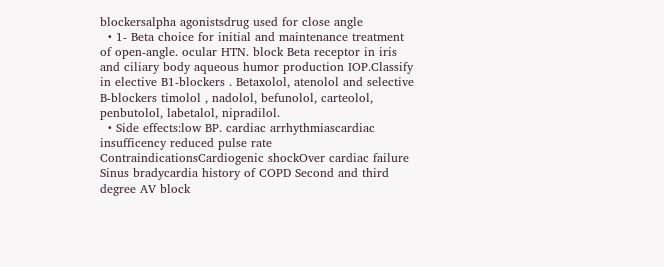blockersalpha agonistsdrug used for close angle
  • 1- Beta choice for initial and maintenance treatment of open-angle. ocular HTN. block Beta receptor in iris and ciliary body aqueous humor production IOP.Classify in elective B1-blockers . Betaxolol, atenolol and selective B-blockers timolol , nadolol, befunolol, carteolol, penbutolol, labetalol, nipradilol.
  • Side effects:low BP. cardiac arrhythmiascardiac insufficency reduced pulse rate ContraindicationsCardiogenic shockOver cardiac failure Sinus bradycardia history of COPD Second and third degree AV block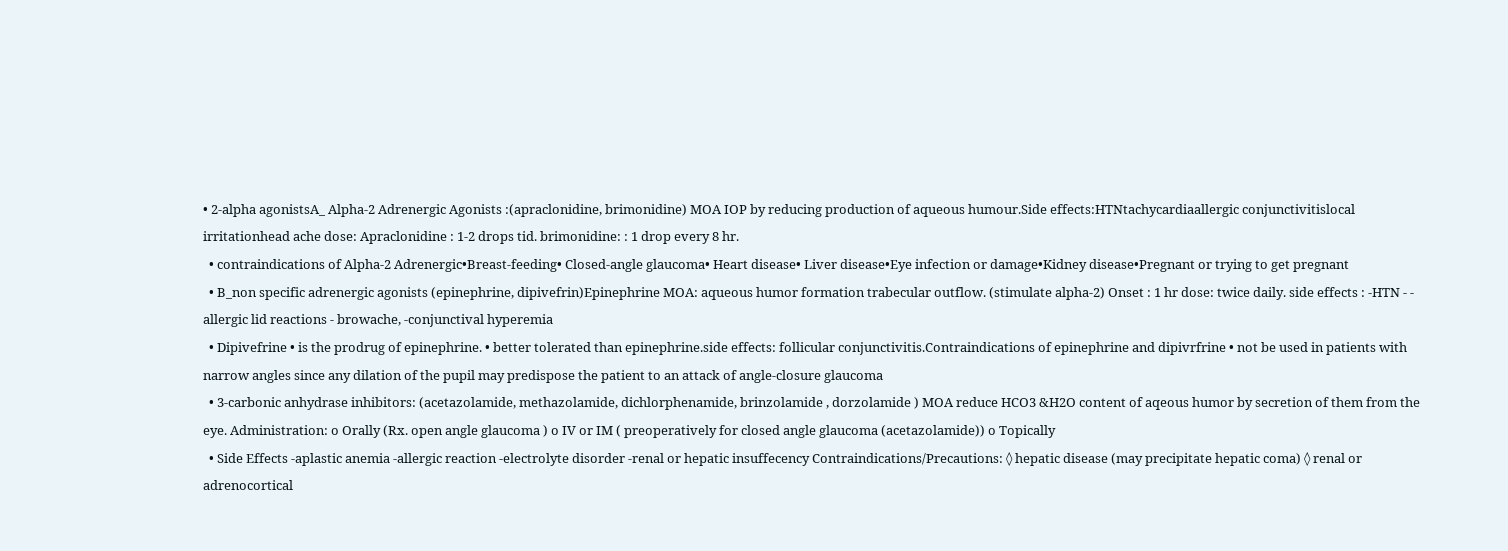• 2-alpha agonistsA_ Alpha-2 Adrenergic Agonists :(apraclonidine, brimonidine) MOA IOP by reducing production of aqueous humour.Side effects:HTNtachycardiaallergic conjunctivitislocal irritationhead ache dose: Apraclonidine : 1-2 drops tid. brimonidine: : 1 drop every 8 hr.
  • contraindications of Alpha-2 Adrenergic•Breast-feeding• Closed-angle glaucoma• Heart disease• Liver disease•Eye infection or damage•Kidney disease•Pregnant or trying to get pregnant
  • B_non specific adrenergic agonists (epinephrine, dipivefrin)Epinephrine MOA: aqueous humor formation trabecular outflow. (stimulate alpha-2) Onset : 1 hr dose: twice daily. side effects : -HTN - - allergic lid reactions - browache, -conjunctival hyperemia
  • Dipivefrine • is the prodrug of epinephrine. • better tolerated than epinephrine.side effects: follicular conjunctivitis.Contraindications of epinephrine and dipivrfrine • not be used in patients with narrow angles since any dilation of the pupil may predispose the patient to an attack of angle-closure glaucoma
  • 3-carbonic anhydrase inhibitors: (acetazolamide, methazolamide, dichlorphenamide, brinzolamide , dorzolamide ) MOA reduce HCO3 &H2O content of aqeous humor by secretion of them from the eye. Administration: o Orally (Rx. open angle glaucoma ) o IV or IM ( preoperatively for closed angle glaucoma (acetazolamide)) o Topically
  • Side Effects -aplastic anemia -allergic reaction -electrolyte disorder -renal or hepatic insuffecency Contraindications/Precautions: ◊ hepatic disease (may precipitate hepatic coma) ◊ renal or adrenocortical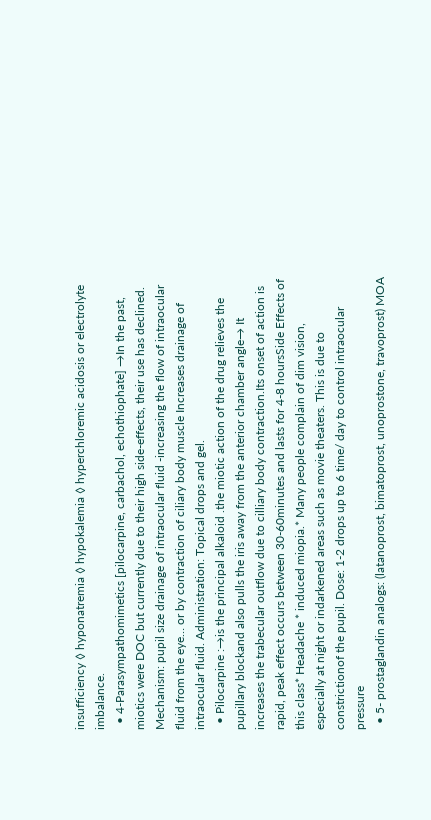insufficiency ◊ hyponatremia ◊ hypokalemia ◊ hyperchloremic acidosis or electrolyte imbalance.
  • 4-Parasympathomimetics [pilocarpine, carbachol, echothiophate] →In the past, miotics were DOC but currently due to their high side-effects, their use has declined. Mechanism: pupil size drainage of intraocular fluid -increasing the flow of intraocular fluid from the eye… or by contraction of ciliary body muscle Increases drainage of intraocular fluid. Administration: Topical drops and gel.
  • Pilocarpine :→is the principal alkaloid .the miotic action of the drug relieves the pupillary blockand also pulls the iris away from the anterior chamber angle→ It increases the trabecular outflow due to cilliary body contraction.Its onset of action is rapid, peak effect occurs between 30-60minutes and lasts for 4-8 hoursSide Effects of this class* Headache * induced miopia.* Many people complain of dim vision, especially at night or indarkened areas such as movie theaters. This is due to constrictionof the pupil. Dose: 1-2 drops up to 6 time/ day to control intraocular pressure
  • 5- prostaglandin analogs: (latanoprost, bimatoprost, unoprostone, travoprost) MOA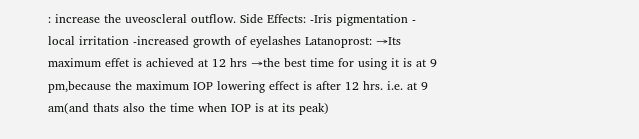: increase the uveoscleral outflow. Side Effects: -Iris pigmentation - local irritation -increased growth of eyelashes Latanoprost: →Its maximum effet is achieved at 12 hrs →the best time for using it is at 9 pm,because the maximum IOP lowering effect is after 12 hrs. i.e. at 9 am(and thats also the time when IOP is at its peak)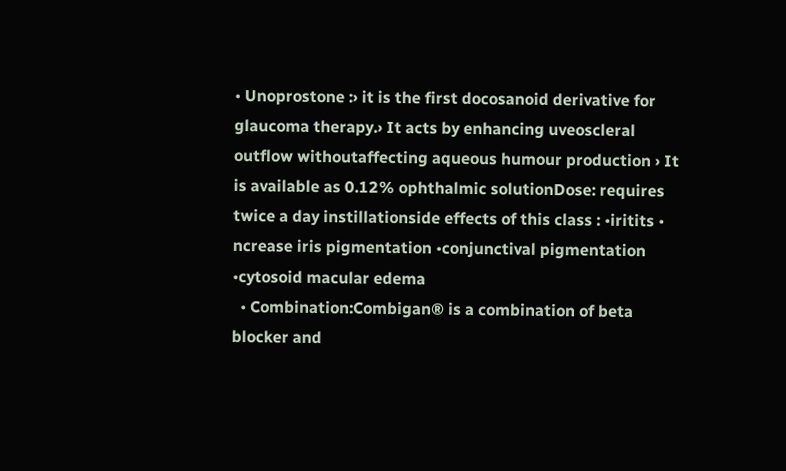• Unoprostone :› it is the first docosanoid derivative for glaucoma therapy.› It acts by enhancing uveoscleral outflow withoutaffecting aqueous humour production › It is available as 0.12% ophthalmic solutionDose: requires twice a day instillationside effects of this class : •iritits • ncrease iris pigmentation •conjunctival pigmentation •cytosoid macular edema
  • Combination:Combigan® is a combination of beta blocker and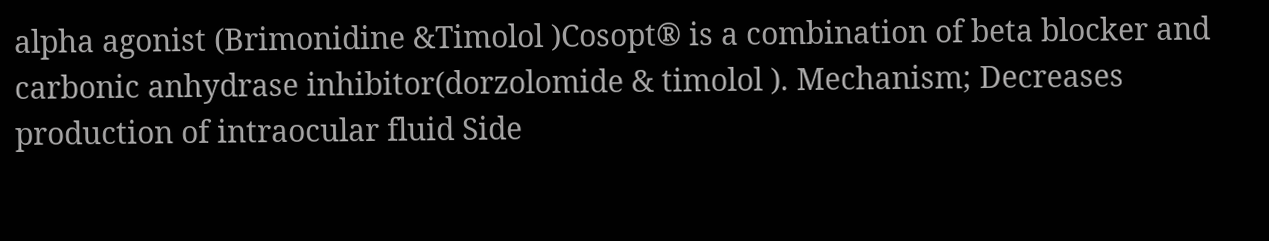alpha agonist (Brimonidine &Timolol )Cosopt® is a combination of beta blocker and carbonic anhydrase inhibitor(dorzolomide & timolol ). Mechanism; Decreases production of intraocular fluid Side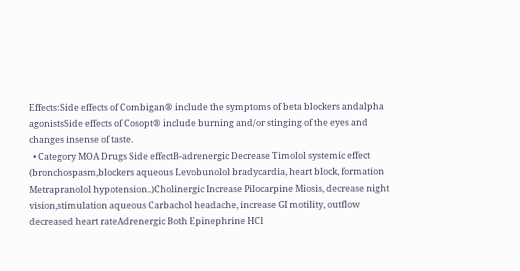Effects:Side effects of Combigan® include the symptoms of beta blockers andalpha agonistsSide effects of Cosopt® include burning and/or stinging of the eyes and changes insense of taste.
  • Category MOA Drugs Side effectΒ-adrenergic Decrease Timolol systemic effect (bronchospasm,blockers aqueous Levobunolol bradycardia, heart block, formation Metrapranolol hypotension..)Cholinergic Increase Pilocarpine Miosis, decrease night vision,stimulation aqueous Carbachol headache, increase GI motility, outflow decreased heart rateAdrenergic Both Epinephrine HCl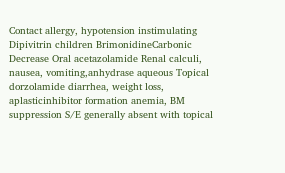Contact allergy, hypotension instimulating Dipivitrin children BrimonidineCarbonic Decrease Oral acetazolamide Renal calculi, nausea, vomiting,anhydrase aqueous Topical dorzolamide diarrhea, weight loss, aplasticinhibitor formation anemia, BM suppression S/E generally absent with topical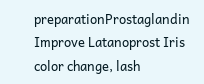preparationProstaglandin Improve Latanoprost Iris color change, lash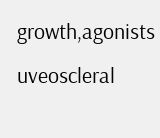growth,agonists uveoscleral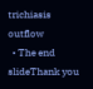trichiasis outflow
  • The end slideThank you